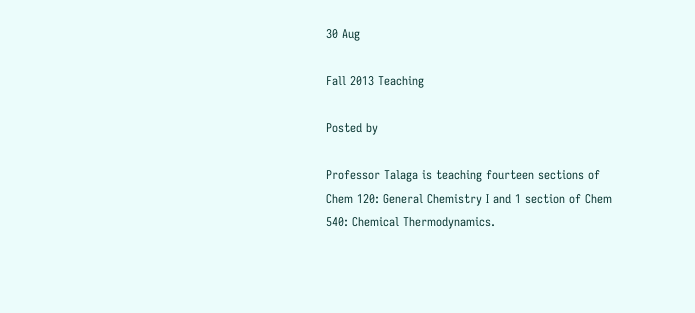30 Aug

Fall 2013 Teaching

Posted by

Professor Talaga is teaching fourteen sections of Chem 120: General Chemistry I and 1 section of Chem 540: Chemical Thermodynamics.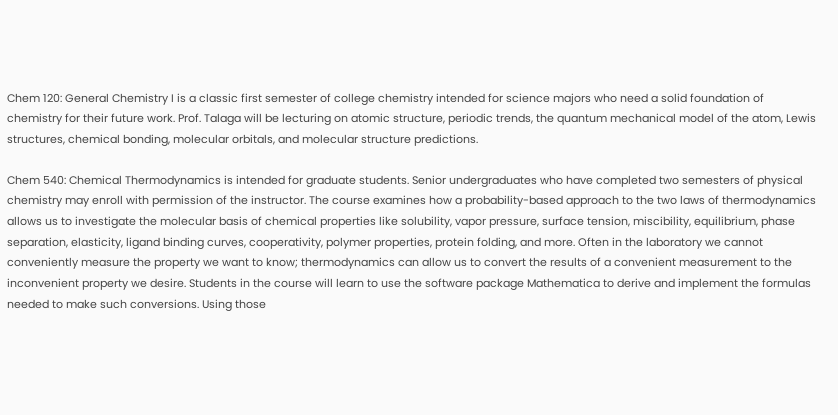Chem 120: General Chemistry I is a classic first semester of college chemistry intended for science majors who need a solid foundation of chemistry for their future work. Prof. Talaga will be lecturing on atomic structure, periodic trends, the quantum mechanical model of the atom, Lewis structures, chemical bonding, molecular orbitals, and molecular structure predictions.

Chem 540: Chemical Thermodynamics is intended for graduate students. Senior undergraduates who have completed two semesters of physical chemistry may enroll with permission of the instructor. The course examines how a probability-based approach to the two laws of thermodynamics allows us to investigate the molecular basis of chemical properties like solubility, vapor pressure, surface tension, miscibility, equilibrium, phase separation, elasticity, ligand binding curves, cooperativity, polymer properties, protein folding, and more. Often in the laboratory we cannot conveniently measure the property we want to know; thermodynamics can allow us to convert the results of a convenient measurement to the inconvenient property we desire. Students in the course will learn to use the software package Mathematica to derive and implement the formulas needed to make such conversions. Using those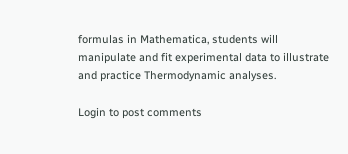formulas in Mathematica, students will manipulate and fit experimental data to illustrate and practice Thermodynamic analyses.

Login to post comments